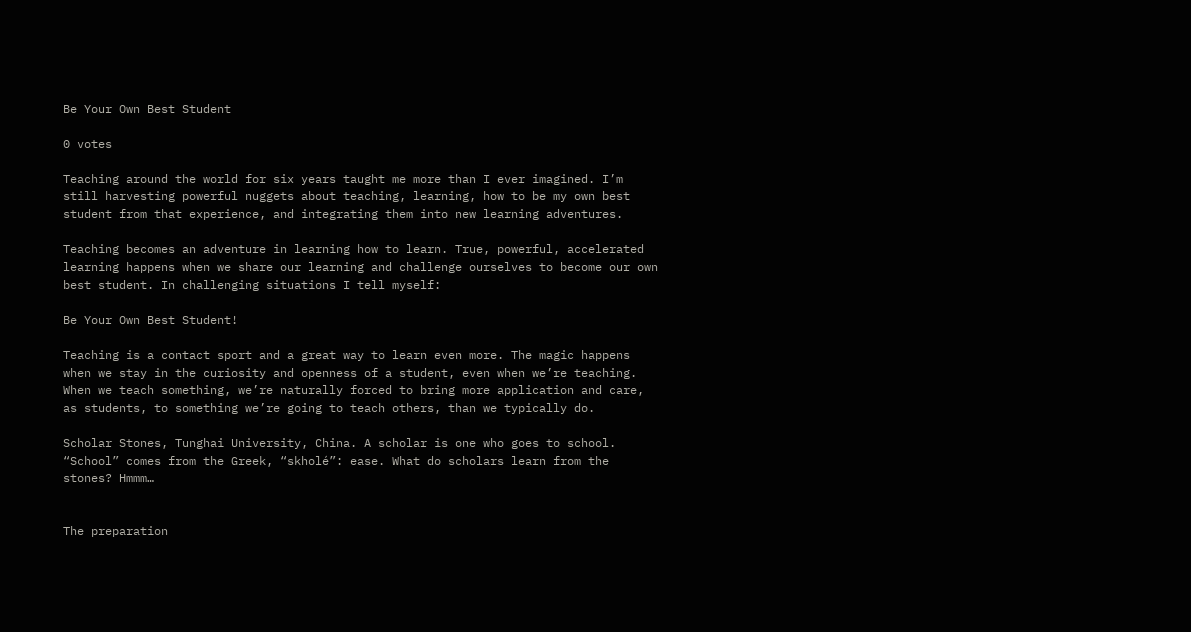Be Your Own Best Student

0 votes

Teaching around the world for six years taught me more than I ever imagined. I’m still harvesting powerful nuggets about teaching, learning, how to be my own best student from that experience, and integrating them into new learning adventures.

Teaching becomes an adventure in learning how to learn. True, powerful, accelerated learning happens when we share our learning and challenge ourselves to become our own best student. In challenging situations I tell myself:

Be Your Own Best Student!

Teaching is a contact sport and a great way to learn even more. The magic happens when we stay in the curiosity and openness of a student, even when we’re teaching. When we teach something, we’re naturally forced to bring more application and care, as students, to something we’re going to teach others, than we typically do.

Scholar Stones, Tunghai University, China. A scholar is one who goes to school. “School” comes from the Greek, “skholé”: ease. What do scholars learn from the stones? Hmmm…


The preparation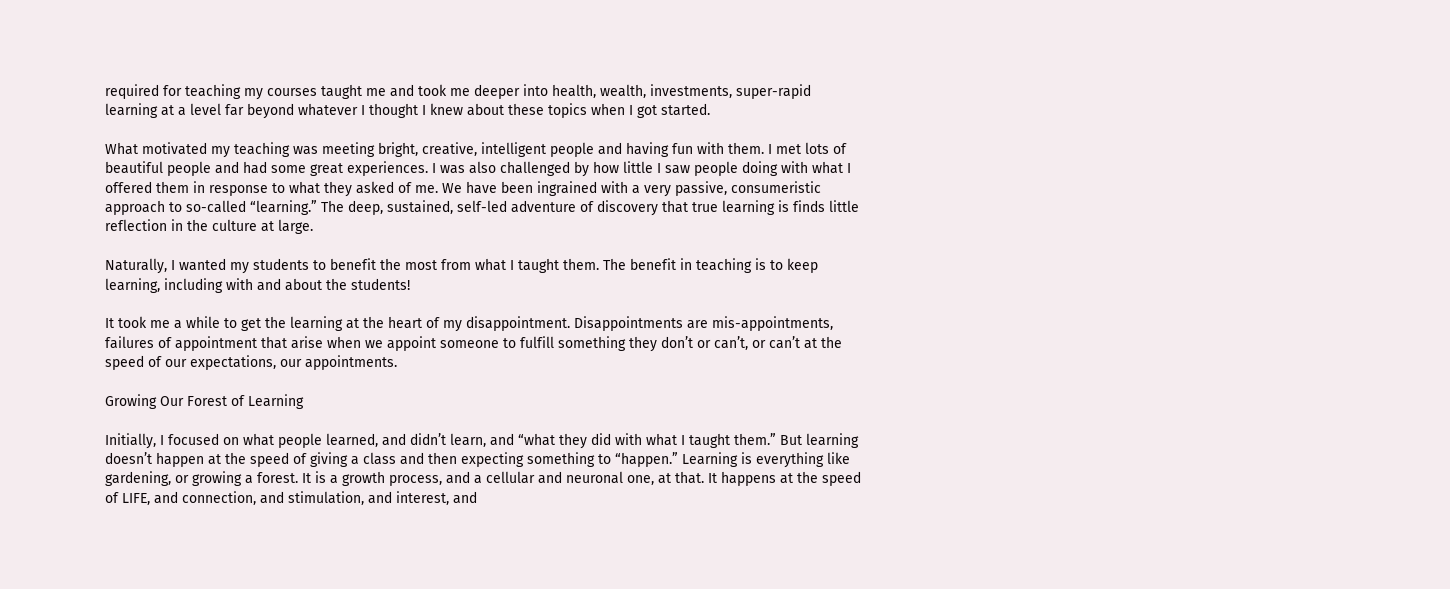required for teaching my courses taught me and took me deeper into health, wealth, investments, super-rapid learning at a level far beyond whatever I thought I knew about these topics when I got started.

What motivated my teaching was meeting bright, creative, intelligent people and having fun with them. I met lots of beautiful people and had some great experiences. I was also challenged by how little I saw people doing with what I offered them in response to what they asked of me. We have been ingrained with a very passive, consumeristic approach to so-called “learning.” The deep, sustained, self-led adventure of discovery that true learning is finds little reflection in the culture at large.

Naturally, I wanted my students to benefit the most from what I taught them. The benefit in teaching is to keep learning, including with and about the students!

It took me a while to get the learning at the heart of my disappointment. Disappointments are mis-appointments, failures of appointment that arise when we appoint someone to fulfill something they don’t or can’t, or can’t at the speed of our expectations, our appointments.

Growing Our Forest of Learning

Initially, I focused on what people learned, and didn’t learn, and “what they did with what I taught them.” But learning doesn’t happen at the speed of giving a class and then expecting something to “happen.” Learning is everything like gardening, or growing a forest. It is a growth process, and a cellular and neuronal one, at that. It happens at the speed of LIFE, and connection, and stimulation, and interest, and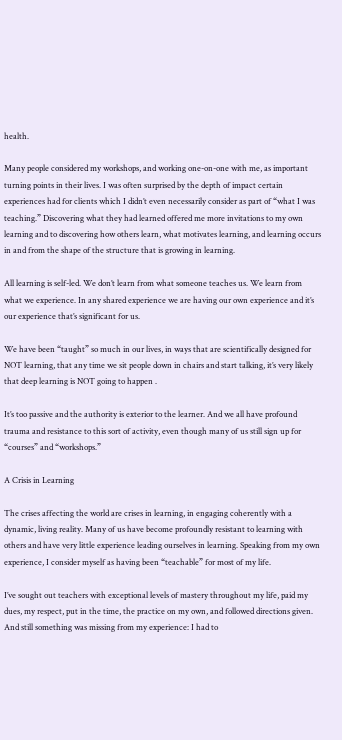health.

Many people considered my workshops, and working one-on-one with me, as important turning points in their lives. I was often surprised by the depth of impact certain experiences had for clients which I didn’t even necessarily consider as part of “what I was teaching.” Discovering what they had learned offered me more invitations to my own learning and to discovering how others learn, what motivates learning, and learning occurs in and from the shape of the structure that is growing in learning.

All learning is self-led. We don’t learn from what someone teaches us. We learn from what we experience. In any shared experience we are having our own experience and it’s our experience that’s significant for us.

We have been “taught” so much in our lives, in ways that are scientifically designed for NOT learning, that any time we sit people down in chairs and start talking, it’s very likely that deep learning is NOT going to happen .

It’s too passive and the authority is exterior to the learner. And we all have profound trauma and resistance to this sort of activity, even though many of us still sign up for “courses” and “workshops.”

A Crisis in Learning

The crises affecting the world are crises in learning, in engaging coherently with a dynamic, living reality. Many of us have become profoundly resistant to learning with others and have very little experience leading ourselves in learning. Speaking from my own experience, I consider myself as having been “teachable” for most of my life.

I’ve sought out teachers with exceptional levels of mastery throughout my life, paid my dues, my respect, put in the time, the practice on my own, and followed directions given. And still something was missing from my experience: I had to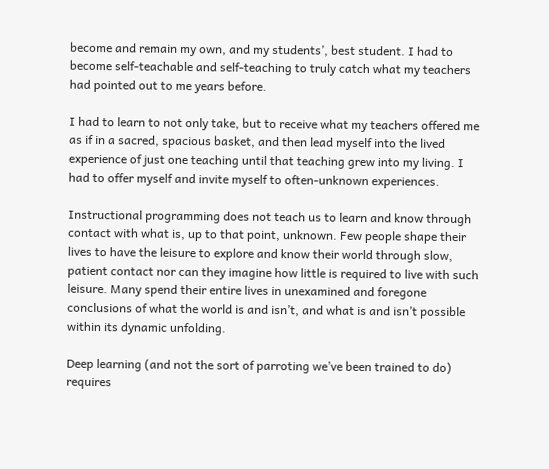become and remain my own, and my students’, best student. I had to become self-teachable and self-teaching to truly catch what my teachers had pointed out to me years before.

I had to learn to not only take, but to receive what my teachers offered me as if in a sacred, spacious basket, and then lead myself into the lived experience of just one teaching until that teaching grew into my living. I had to offer myself and invite myself to often-unknown experiences.

Instructional programming does not teach us to learn and know through contact with what is, up to that point, unknown. Few people shape their lives to have the leisure to explore and know their world through slow, patient contact nor can they imagine how little is required to live with such leisure. Many spend their entire lives in unexamined and foregone conclusions of what the world is and isn’t, and what is and isn’t possible within its dynamic unfolding.

Deep learning (and not the sort of parroting we’ve been trained to do) requires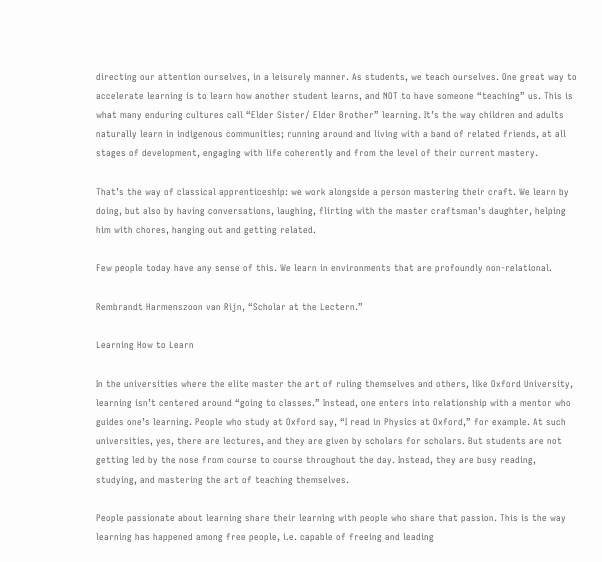directing our attention ourselves, in a leisurely manner. As students, we teach ourselves. One great way to accelerate learning is to learn how another student learns, and NOT to have someone “teaching” us. This is what many enduring cultures call “Elder Sister/ Elder Brother” learning. It’s the way children and adults naturally learn in indigenous communities; running around and living with a band of related friends, at all stages of development, engaging with life coherently and from the level of their current mastery.

That’s the way of classical apprenticeship: we work alongside a person mastering their craft. We learn by doing, but also by having conversations, laughing, flirting with the master craftsman’s daughter, helping him with chores, hanging out and getting related.

Few people today have any sense of this. We learn in environments that are profoundly non-relational.

Rembrandt Harmenszoon van Rijn, “Scholar at the Lectern.”

Learning How to Learn

In the universities where the elite master the art of ruling themselves and others, like Oxford University, learning isn’t centered around “going to classes.” Instead, one enters into relationship with a mentor who guides one’s learning. People who study at Oxford say, “I read in Physics at Oxford,” for example. At such universities, yes, there are lectures, and they are given by scholars for scholars. But students are not getting led by the nose from course to course throughout the day. Instead, they are busy reading, studying, and mastering the art of teaching themselves.

People passionate about learning share their learning with people who share that passion. This is the way learning has happened among free people, i.e. capable of freeing and leading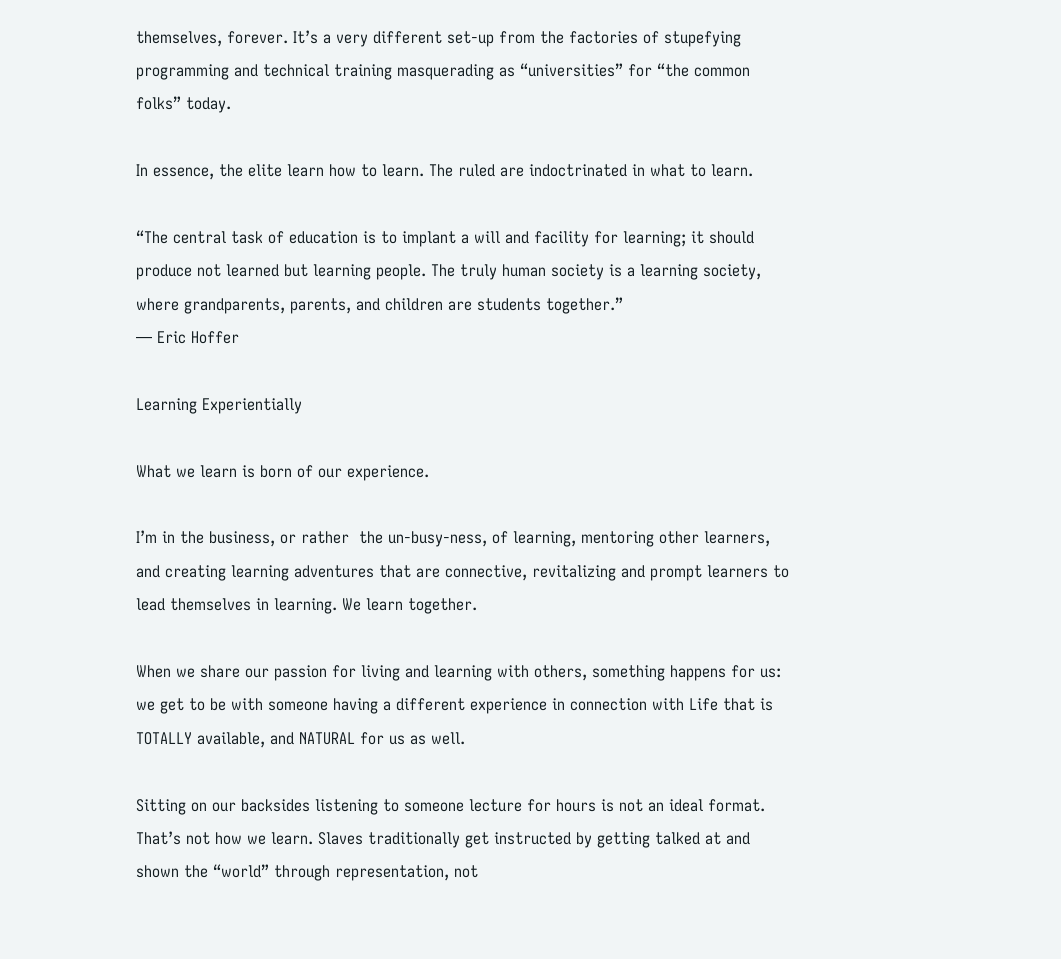themselves, forever. It’s a very different set-up from the factories of stupefying programming and technical training masquerading as “universities” for “the common folks” today.

In essence, the elite learn how to learn. The ruled are indoctrinated in what to learn.

“The central task of education is to implant a will and facility for learning; it should produce not learned but learning people. The truly human society is a learning society, where grandparents, parents, and children are students together.”
— Eric Hoffer

Learning Experientially

What we learn is born of our experience.

I’m in the business, or rather  the un-busy-ness, of learning, mentoring other learners, and creating learning adventures that are connective, revitalizing and prompt learners to lead themselves in learning. We learn together.

When we share our passion for living and learning with others, something happens for us: we get to be with someone having a different experience in connection with Life that is TOTALLY available, and NATURAL for us as well.

Sitting on our backsides listening to someone lecture for hours is not an ideal format. That’s not how we learn. Slaves traditionally get instructed by getting talked at and shown the “world” through representation, not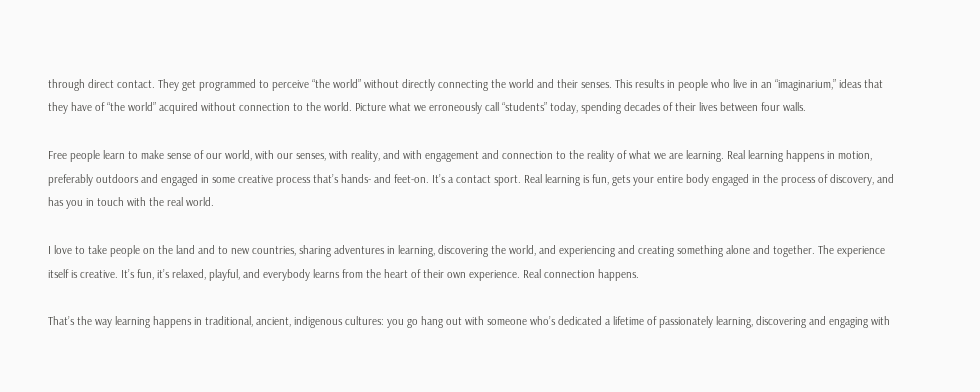through direct contact. They get programmed to perceive “the world” without directly connecting the world and their senses. This results in people who live in an “imaginarium,” ideas that they have of “the world” acquired without connection to the world. Picture what we erroneously call “students” today, spending decades of their lives between four walls.

Free people learn to make sense of our world, with our senses, with reality, and with engagement and connection to the reality of what we are learning. Real learning happens in motion, preferably outdoors and engaged in some creative process that’s hands- and feet-on. It’s a contact sport. Real learning is fun, gets your entire body engaged in the process of discovery, and has you in touch with the real world.

I love to take people on the land and to new countries, sharing adventures in learning, discovering the world, and experiencing and creating something alone and together. The experience itself is creative. It’s fun, it’s relaxed, playful, and everybody learns from the heart of their own experience. Real connection happens.

That’s the way learning happens in traditional, ancient, indigenous cultures: you go hang out with someone who’s dedicated a lifetime of passionately learning, discovering and engaging with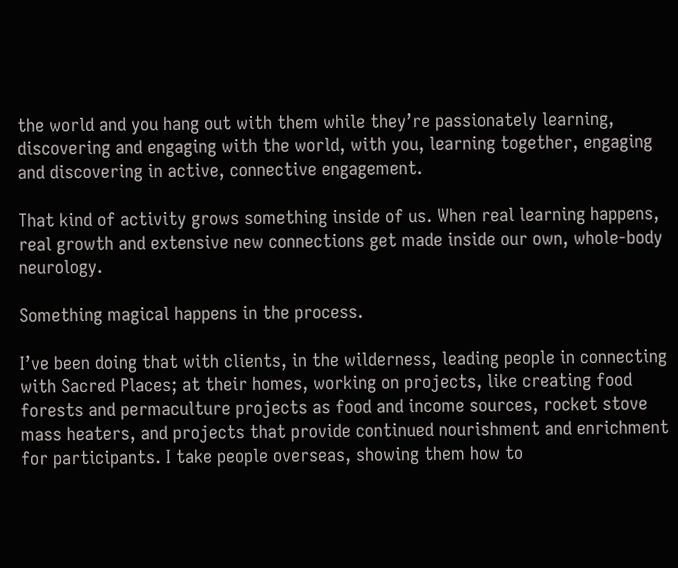the world and you hang out with them while they’re passionately learning, discovering and engaging with the world, with you, learning together, engaging and discovering in active, connective engagement.

That kind of activity grows something inside of us. When real learning happens, real growth and extensive new connections get made inside our own, whole-body neurology.

Something magical happens in the process.

I’ve been doing that with clients, in the wilderness, leading people in connecting with Sacred Places; at their homes, working on projects, like creating food forests and permaculture projects as food and income sources, rocket stove mass heaters, and projects that provide continued nourishment and enrichment for participants. I take people overseas, showing them how to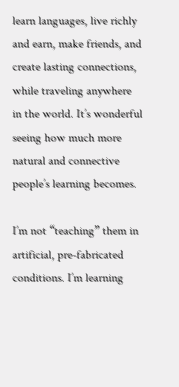learn languages, live richly and earn, make friends, and create lasting connections, while traveling anywhere in the world. It’s wonderful seeing how much more natural and connective people’s learning becomes.

I’m not “teaching” them in artificial, pre-fabricated conditions. I’m learning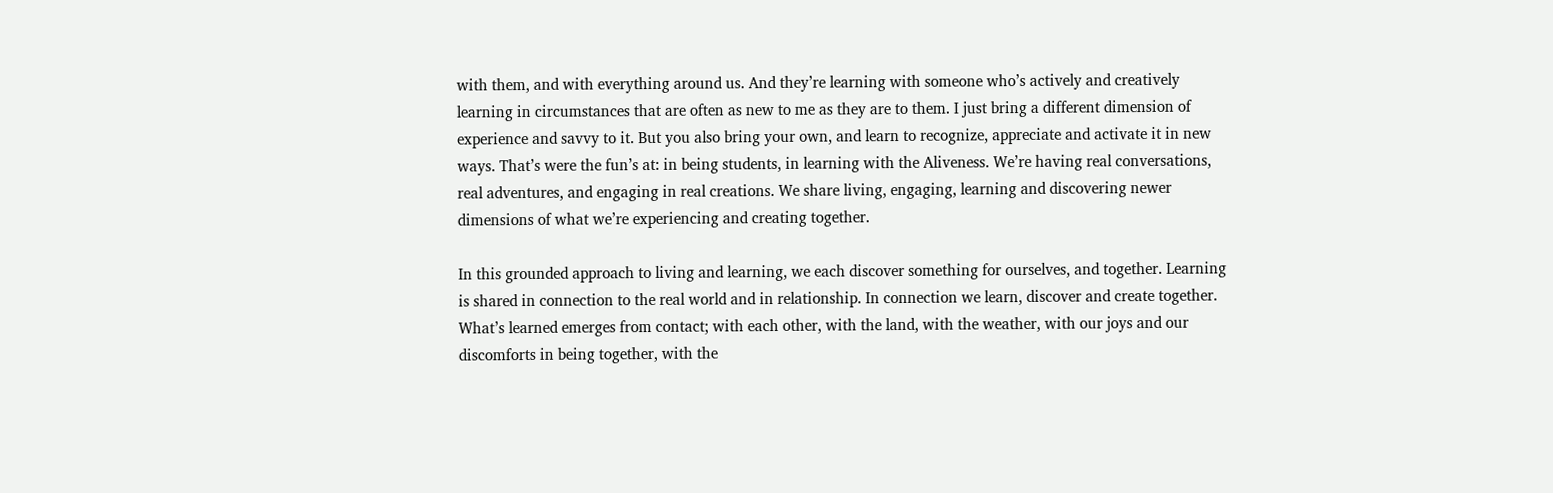with them, and with everything around us. And they’re learning with someone who’s actively and creatively learning in circumstances that are often as new to me as they are to them. I just bring a different dimension of experience and savvy to it. But you also bring your own, and learn to recognize, appreciate and activate it in new ways. That’s were the fun’s at: in being students, in learning with the Aliveness. We’re having real conversations, real adventures, and engaging in real creations. We share living, engaging, learning and discovering newer dimensions of what we’re experiencing and creating together.

In this grounded approach to living and learning, we each discover something for ourselves, and together. Learning is shared in connection to the real world and in relationship. In connection we learn, discover and create together. What’s learned emerges from contact; with each other, with the land, with the weather, with our joys and our discomforts in being together, with the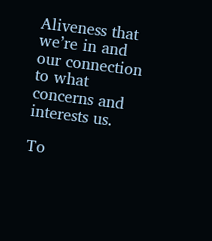Aliveness that we’re in and our connection to what concerns and interests us.

To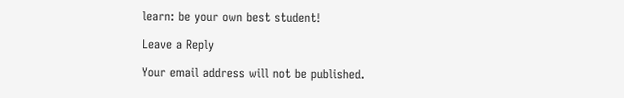learn: be your own best student!

Leave a Reply

Your email address will not be published.